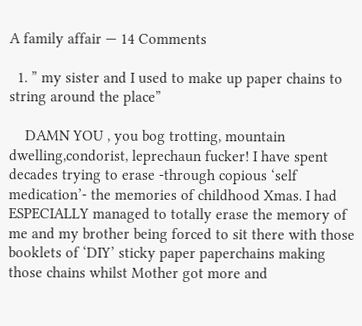A family affair — 14 Comments

  1. ” my sister and I used to make up paper chains to string around the place”

    DAMN YOU , you bog trotting, mountain dwelling,condorist, leprechaun fucker! I have spent decades trying to erase -through copious ‘self medication’- the memories of childhood Xmas. I had ESPECIALLY managed to totally erase the memory of me and my brother being forced to sit there with those booklets of ‘DIY’ sticky paper paperchains making those chains whilst Mother got more and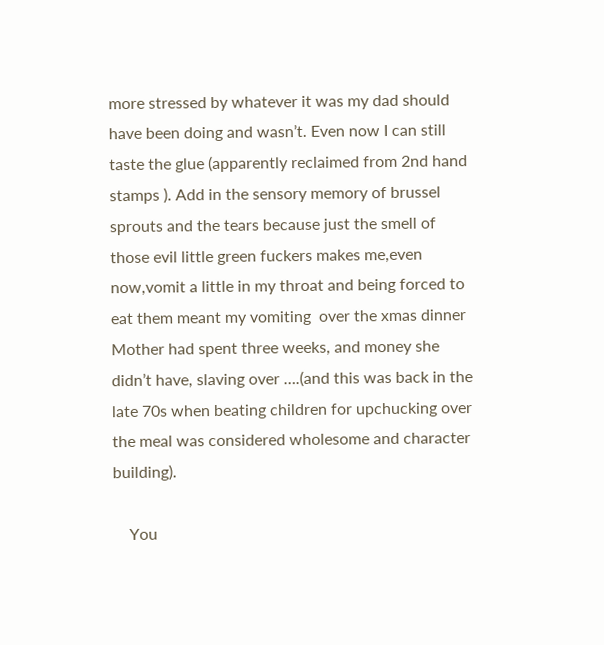more stressed by whatever it was my dad should have been doing and wasn’t. Even now I can still taste the glue (apparently reclaimed from 2nd hand stamps ). Add in the sensory memory of brussel sprouts and the tears because just the smell of those evil little green fuckers makes me,even now,vomit a little in my throat and being forced to eat them meant my vomiting  over the xmas dinner Mother had spent three weeks, and money she didn’t have, slaving over ….(and this was back in the late 70s when beating children for upchucking over the meal was considered wholesome and character building).

    You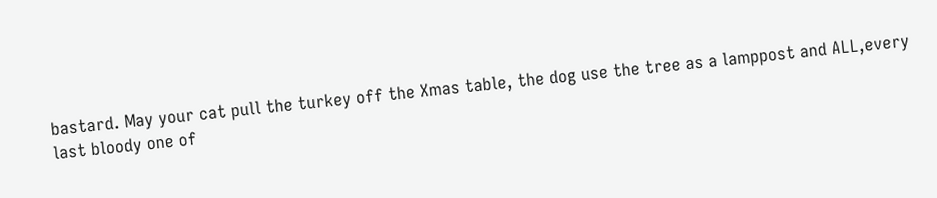bastard. May your cat pull the turkey off the Xmas table, the dog use the tree as a lamppost and ALL,every last bloody one of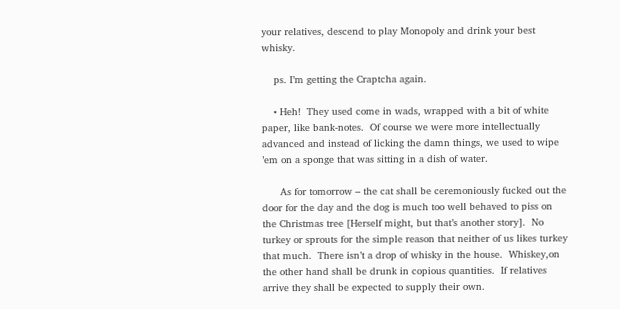your relatives, descend to play Monopoly and drink your best whisky.

    ps. I’m getting the Craptcha again.

    • Heh!  They used come in wads, wrapped with a bit of white paper, like bank-notes.  Of course we were more intellectually advanced and instead of licking the damn things, we used to wipe ’em on a sponge that was sitting in a dish of water.

      As for tomorrow – the cat shall be ceremoniously fucked out the door for the day and the dog is much too well behaved to piss on the Christmas tree [Herself might, but that’s another story].  No turkey or sprouts for the simple reason that neither of us likes turkey that much.  There isn’t a drop of whisky in the house.  Whiskey,on the other hand shall be drunk in copious quantities.  If relatives arrive they shall be expected to supply their own.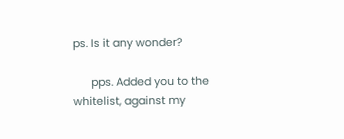ps. Is it any wonder?

      pps. Added you to the whitelist, against my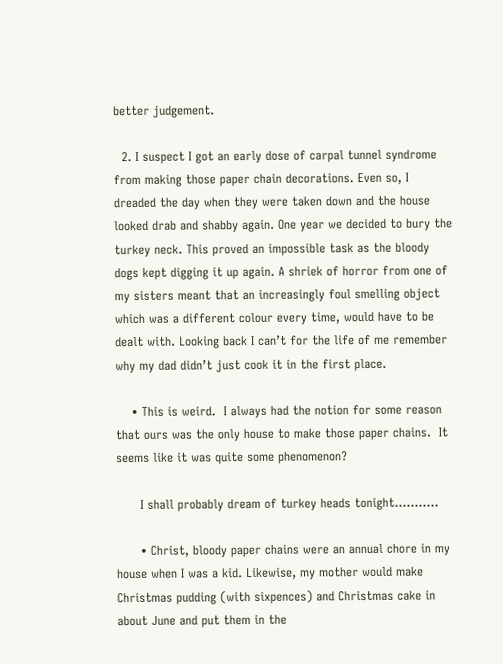better judgement.

  2. I suspect I got an early dose of carpal tunnel syndrome from making those paper chain decorations. Even so, I dreaded the day when they were taken down and the house looked drab and shabby again. One year we decided to bury the turkey neck. This proved an impossible task as the bloody dogs kept digging it up again. A shriek of horror from one of my sisters meant that an increasingly foul smelling object which was a different colour every time, would have to be dealt with. Looking back I can’t for the life of me remember why my dad didn’t just cook it in the first place.

    • This is weird.  I always had the notion for some reason that ours was the only house to make those paper chains.  It seems like it was quite some phenomenon?

      I shall probably dream of turkey heads tonight………..

      • Christ, bloody paper chains were an annual chore in my house when I was a kid. Likewise, my mother would make Christmas pudding (with sixpences) and Christmas cake in about June and put them in the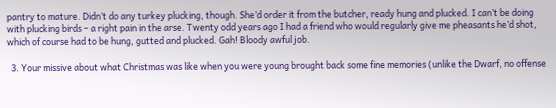pantry to mature. Didn’t do any turkey plucking, though. She’d order it from the butcher, ready hung and plucked. I can’t be doing with plucking birds – a right pain in the arse. Twenty odd years ago I had a friend who would regularly give me pheasants he’d shot, which of course had to be hung, gutted and plucked. Gah! Bloody awful job.

  3. Your missive about what Christmas was like when you were young brought back some fine memories (unlike the Dwarf, no offense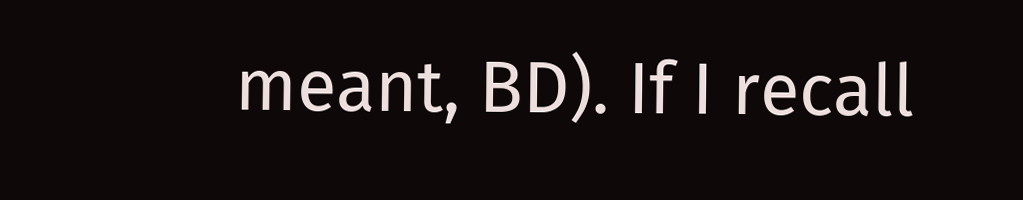meant, BD). If I recall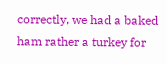correctly, we had a baked ham rather a turkey for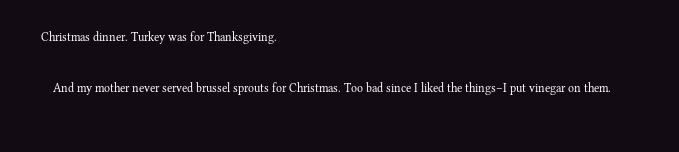Christmas dinner. Turkey was for Thanksgiving.

    And my mother never served brussel sprouts for Christmas. Too bad since I liked the things–I put vinegar on them.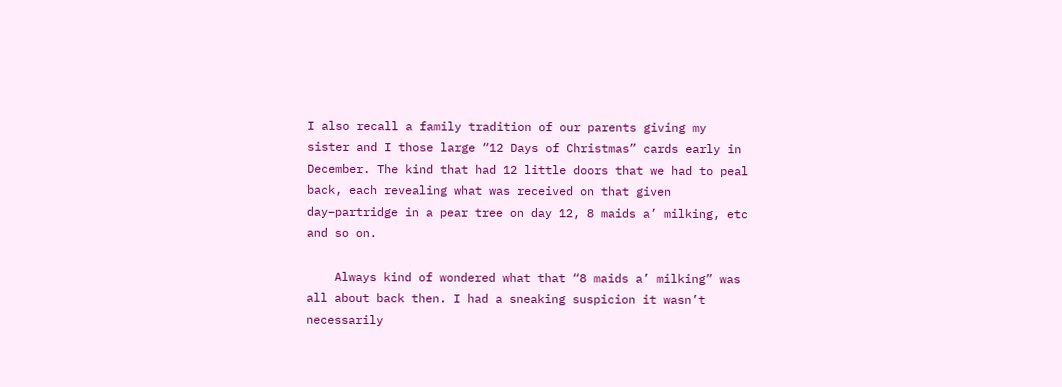I also recall a family tradition of our parents giving my sister and I those large “12 Days of Christmas” cards early in December. The kind that had 12 little doors that we had to peal back, each revealing what was received on that given day–partridge in a pear tree on day 12, 8 maids a’ milking, etc and so on.

    Always kind of wondered what that “8 maids a’ milking” was all about back then. I had a sneaking suspicion it wasn’t necessarily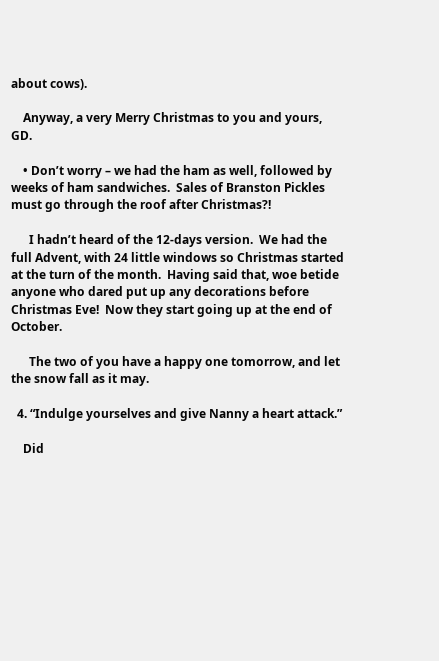about cows).

    Anyway, a very Merry Christmas to you and yours, GD.

    • Don’t worry – we had the ham as well, followed by weeks of ham sandwiches.  Sales of Branston Pickles must go through the roof after Christmas?!

      I hadn’t heard of the 12-days version.  We had the full Advent, with 24 little windows so Christmas started at the turn of the month.  Having said that, woe betide anyone who dared put up any decorations before Christmas Eve!  Now they start going up at the end of October.

      The two of you have a happy one tomorrow, and let the snow fall as it may.

  4. “Indulge yourselves and give Nanny a heart attack.”

    Did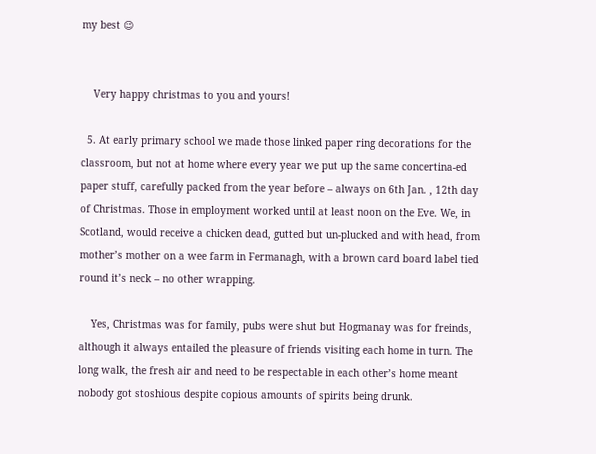my best 😉


    Very happy christmas to you and yours!

  5. At early primary school we made those linked paper ring decorations for the classroom, but not at home where every year we put up the same concertina-ed paper stuff, carefully packed from the year before – always on 6th Jan. , 12th day of Christmas. Those in employment worked until at least noon on the Eve. We, in Scotland, would receive a chicken dead, gutted but un-plucked and with head, from mother’s mother on a wee farm in Fermanagh, with a brown card board label tied round it’s neck – no other wrapping.

    Yes, Christmas was for family, pubs were shut but Hogmanay was for freinds, although it always entailed the pleasure of friends visiting each home in turn. The long walk, the fresh air and need to be respectable in each other’s home meant nobody got stoshious despite copious amounts of spirits being drunk.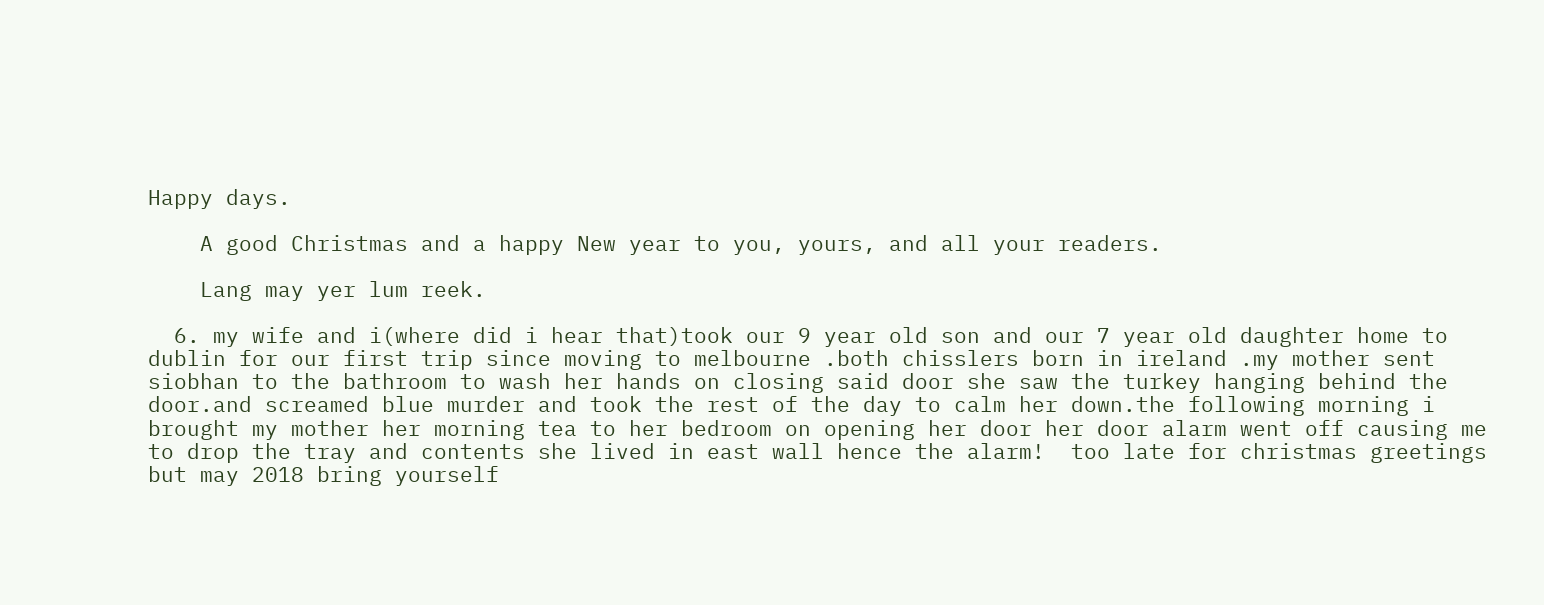Happy days.

    A good Christmas and a happy New year to you, yours, and all your readers.

    Lang may yer lum reek.

  6. my wife and i(where did i hear that)took our 9 year old son and our 7 year old daughter home to dublin for our first trip since moving to melbourne .both chisslers born in ireland .my mother sent siobhan to the bathroom to wash her hands on closing said door she saw the turkey hanging behind the door.and screamed blue murder and took the rest of the day to calm her down.the following morning i brought my mother her morning tea to her bedroom on opening her door her door alarm went off causing me to drop the tray and contents she lived in east wall hence the alarm!  too late for christmas greetings but may 2018 bring yourself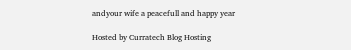andyour wife a peacefull and happy year

Hosted by Curratech Blog Hosting